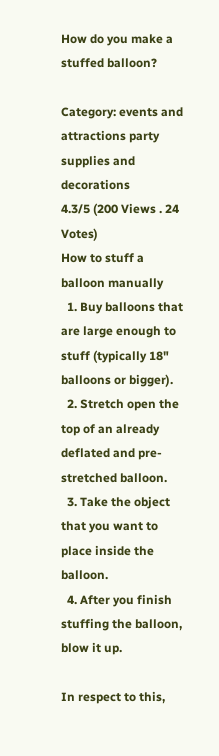How do you make a stuffed balloon?

Category: events and attractions party supplies and decorations
4.3/5 (200 Views . 24 Votes)
How to stuff a balloon manually
  1. Buy balloons that are large enough to stuff (typically 18" balloons or bigger).
  2. Stretch open the top of an already deflated and pre-stretched balloon.
  3. Take the object that you want to place inside the balloon.
  4. After you finish stuffing the balloon, blow it up.

In respect to this,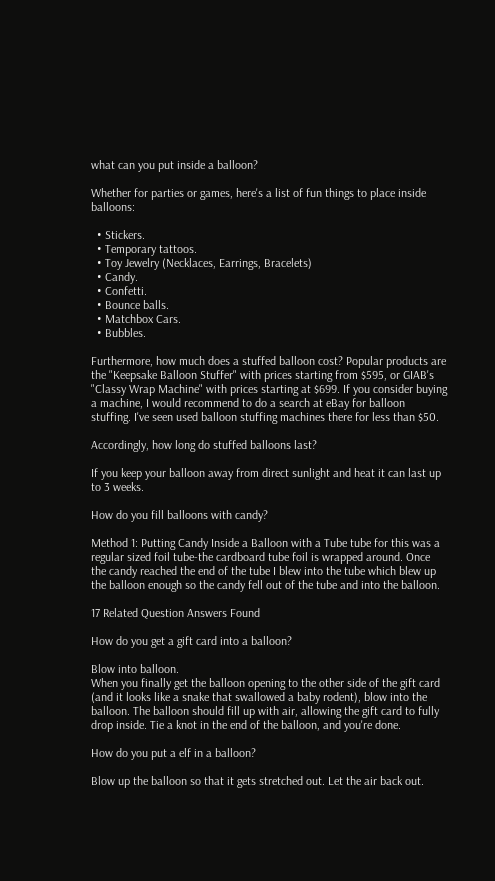what can you put inside a balloon?

Whether for parties or games, here's a list of fun things to place inside balloons:

  • Stickers.
  • Temporary tattoos.
  • Toy Jewelry (Necklaces, Earrings, Bracelets)
  • Candy.
  • Confetti.
  • Bounce balls.
  • Matchbox Cars.
  • Bubbles.

Furthermore, how much does a stuffed balloon cost? Popular products are the "Keepsake Balloon Stuffer" with prices starting from $595, or GIAB's "Classy Wrap Machine" with prices starting at $699. If you consider buying a machine, I would recommend to do a search at eBay for balloon stuffing. I've seen used balloon stuffing machines there for less than $50.

Accordingly, how long do stuffed balloons last?

If you keep your balloon away from direct sunlight and heat it can last up to 3 weeks.

How do you fill balloons with candy?

Method 1: Putting Candy Inside a Balloon with a Tube tube for this was a regular sized foil tube-the cardboard tube foil is wrapped around. Once the candy reached the end of the tube I blew into the tube which blew up the balloon enough so the candy fell out of the tube and into the balloon.

17 Related Question Answers Found

How do you get a gift card into a balloon?

Blow into balloon.
When you finally get the balloon opening to the other side of the gift card (and it looks like a snake that swallowed a baby rodent), blow into the balloon. The balloon should fill up with air, allowing the gift card to fully drop inside. Tie a knot in the end of the balloon, and you're done.

How do you put a elf in a balloon?

Blow up the balloon so that it gets stretched out. Let the air back out.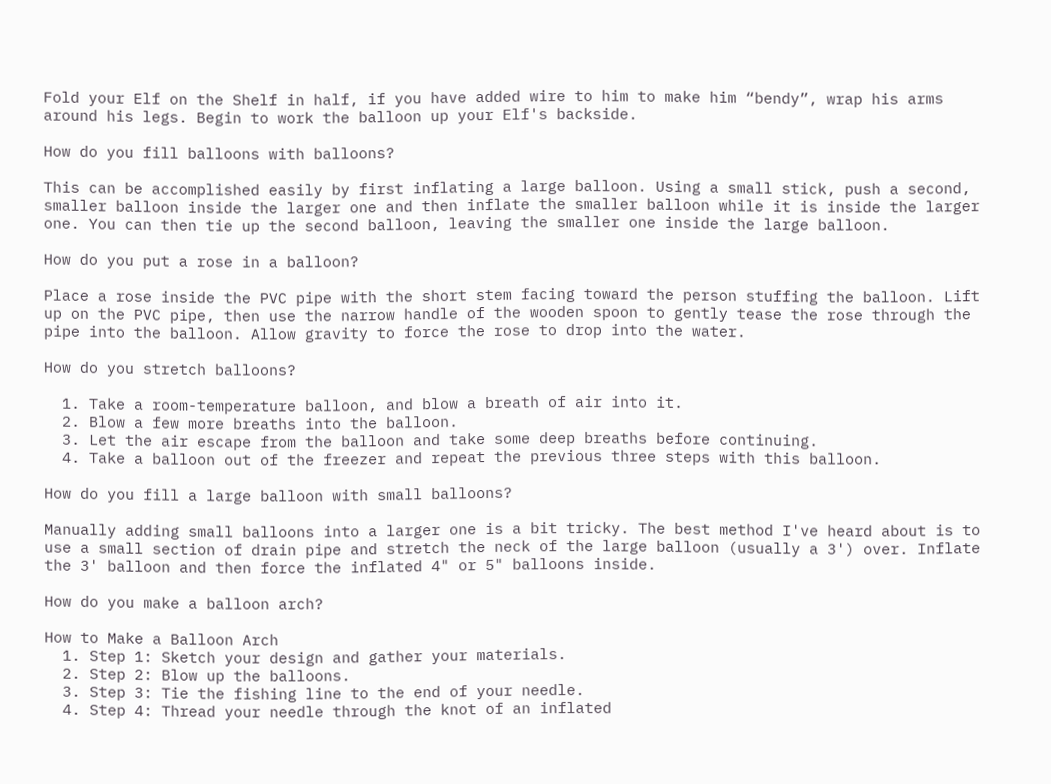Fold your Elf on the Shelf in half, if you have added wire to him to make him “bendy”, wrap his arms around his legs. Begin to work the balloon up your Elf's backside.

How do you fill balloons with balloons?

This can be accomplished easily by first inflating a large balloon. Using a small stick, push a second, smaller balloon inside the larger one and then inflate the smaller balloon while it is inside the larger one. You can then tie up the second balloon, leaving the smaller one inside the large balloon.

How do you put a rose in a balloon?

Place a rose inside the PVC pipe with the short stem facing toward the person stuffing the balloon. Lift up on the PVC pipe, then use the narrow handle of the wooden spoon to gently tease the rose through the pipe into the balloon. Allow gravity to force the rose to drop into the water.

How do you stretch balloons?

  1. Take a room-temperature balloon, and blow a breath of air into it.
  2. Blow a few more breaths into the balloon.
  3. Let the air escape from the balloon and take some deep breaths before continuing.
  4. Take a balloon out of the freezer and repeat the previous three steps with this balloon.

How do you fill a large balloon with small balloons?

Manually adding small balloons into a larger one is a bit tricky. The best method I've heard about is to use a small section of drain pipe and stretch the neck of the large balloon (usually a 3') over. Inflate the 3' balloon and then force the inflated 4" or 5" balloons inside.

How do you make a balloon arch?

How to Make a Balloon Arch
  1. Step 1: Sketch your design and gather your materials.
  2. Step 2: Blow up the balloons.
  3. Step 3: Tie the fishing line to the end of your needle.
  4. Step 4: Thread your needle through the knot of an inflated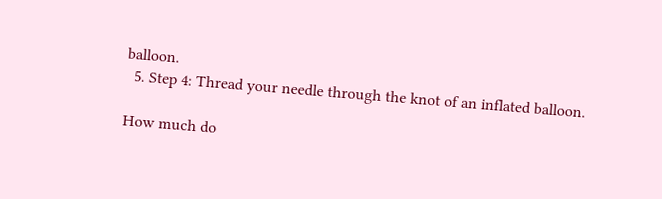balloon.
  5. Step 4: Thread your needle through the knot of an inflated balloon.

How much do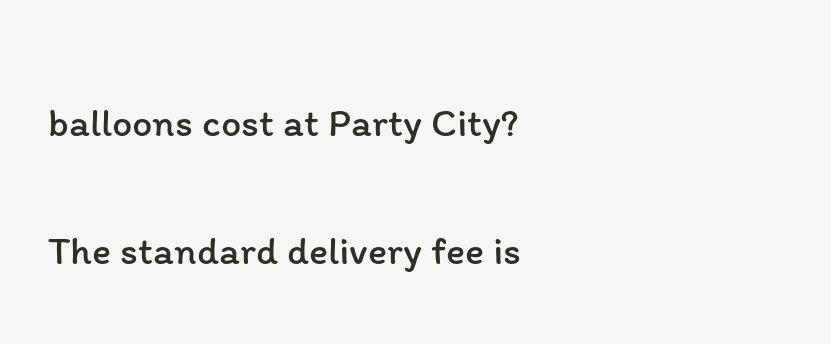balloons cost at Party City?

The standard delivery fee is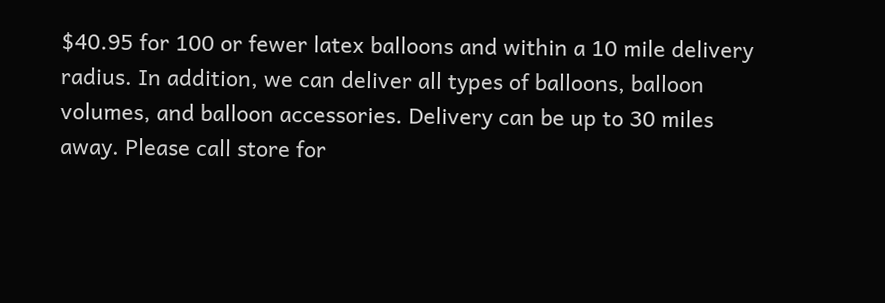$40.95 for 100 or fewer latex balloons and within a 10 mile delivery radius. In addition, we can deliver all types of balloons, balloon volumes, and balloon accessories. Delivery can be up to 30 miles away. Please call store for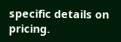specific details on pricing.